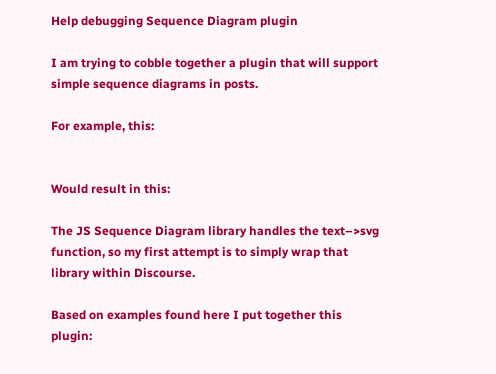Help debugging Sequence Diagram plugin

I am trying to cobble together a plugin that will support simple sequence diagrams in posts.

For example, this:


Would result in this:

The JS Sequence Diagram library handles the text–>svg function, so my first attempt is to simply wrap that library within Discourse.

Based on examples found here I put together this plugin: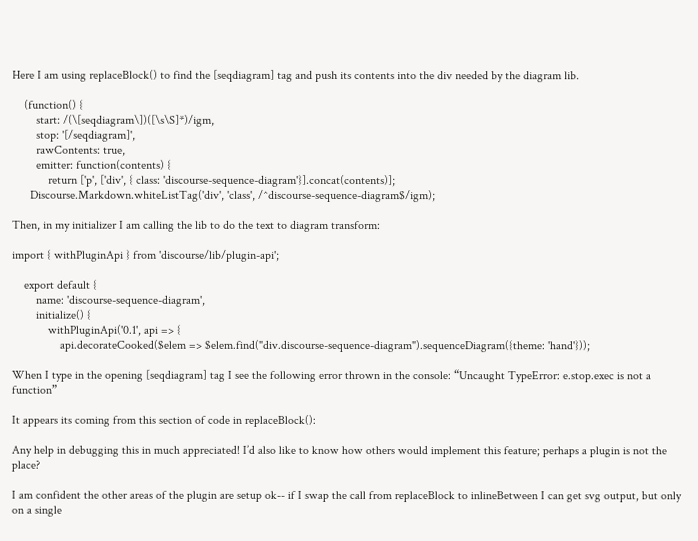Here I am using replaceBlock() to find the [seqdiagram] tag and push its contents into the div needed by the diagram lib.

    (function() {
        start: /(\[seqdiagram\])([\s\S]*)/igm,
        stop: '[/seqdiagram]',
        rawContents: true,
        emitter: function(contents) {
            return ['p', ['div', { class: 'discourse-sequence-diagram'}].concat(contents)];
      Discourse.Markdown.whiteListTag('div', 'class', /^discourse-sequence-diagram$/igm);

Then, in my initializer I am calling the lib to do the text to diagram transform:

import { withPluginApi } from 'discourse/lib/plugin-api';

    export default {
        name: 'discourse-sequence-diagram',
        initialize() {
            withPluginApi('0.1', api => {
                api.decorateCooked($elem => $elem.find("div.discourse-sequence-diagram").sequenceDiagram({theme: 'hand'}));

When I type in the opening [seqdiagram] tag I see the following error thrown in the console: “Uncaught TypeError: e.stop.exec is not a function”

It appears its coming from this section of code in replaceBlock():

Any help in debugging this in much appreciated! I’d also like to know how others would implement this feature; perhaps a plugin is not the place?

I am confident the other areas of the plugin are setup ok-- if I swap the call from replaceBlock to inlineBetween I can get svg output, but only on a single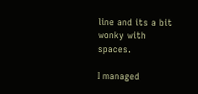line and its a bit wonky with spaces.

I managed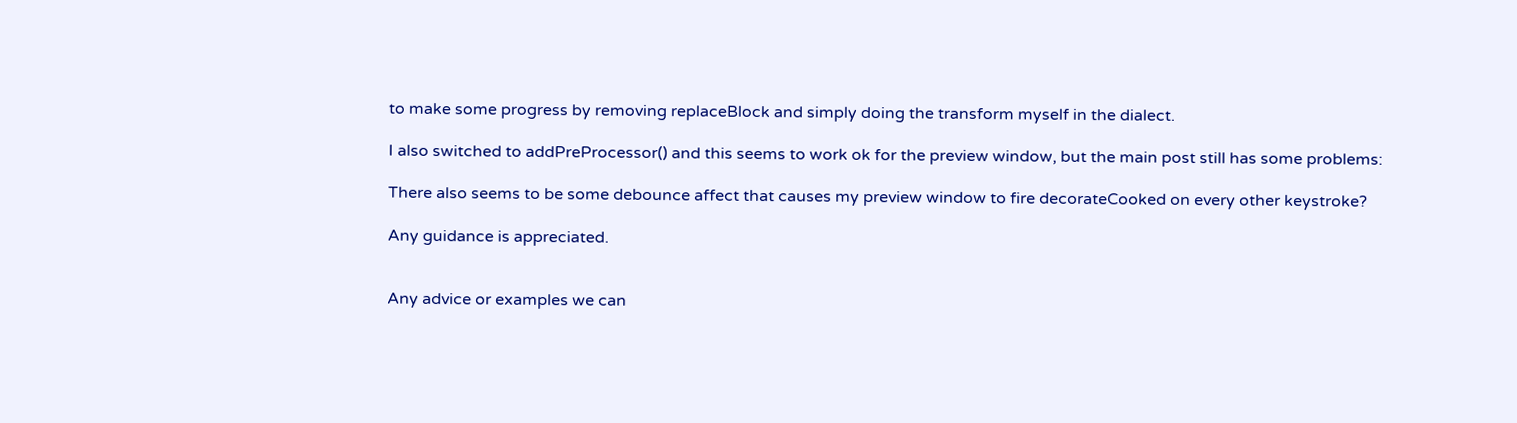to make some progress by removing replaceBlock and simply doing the transform myself in the dialect.

I also switched to addPreProcessor() and this seems to work ok for the preview window, but the main post still has some problems:

There also seems to be some debounce affect that causes my preview window to fire decorateCooked on every other keystroke?

Any guidance is appreciated.


Any advice or examples we can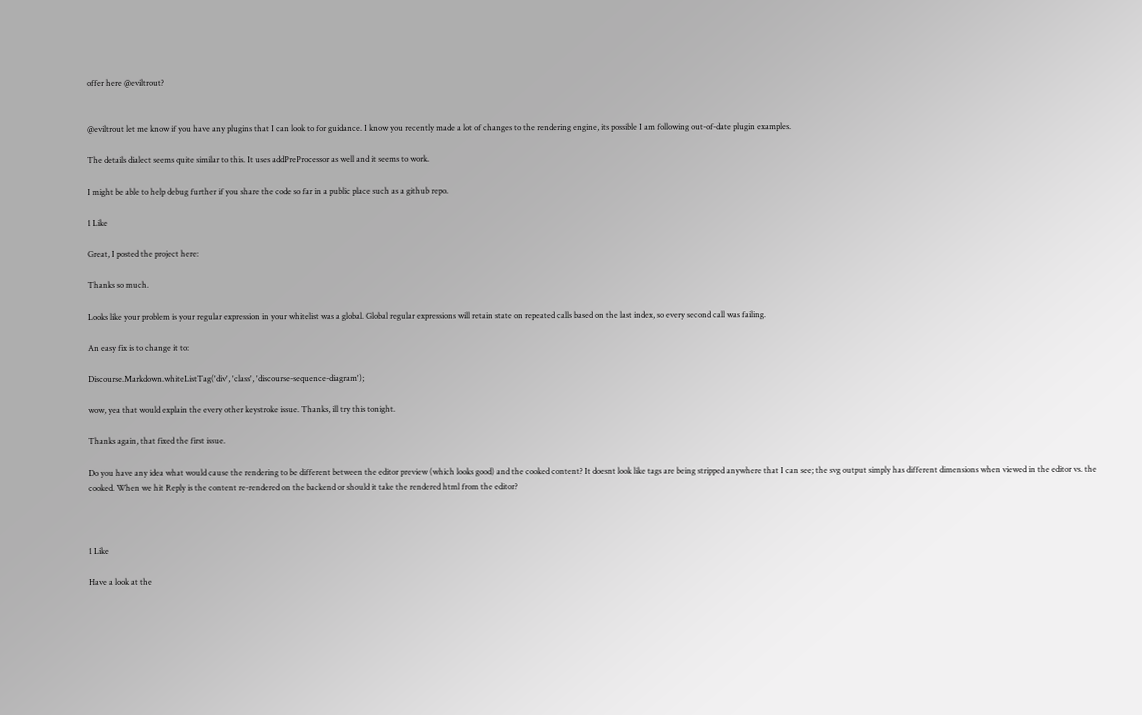offer here @eviltrout?


@eviltrout let me know if you have any plugins that I can look to for guidance. I know you recently made a lot of changes to the rendering engine, its possible I am following out-of-date plugin examples.

The details dialect seems quite similar to this. It uses addPreProcessor as well and it seems to work.

I might be able to help debug further if you share the code so far in a public place such as a github repo.

1 Like

Great, I posted the project here:

Thanks so much.

Looks like your problem is your regular expression in your whitelist was a global. Global regular expressions will retain state on repeated calls based on the last index, so every second call was failing.

An easy fix is to change it to:

Discourse.Markdown.whiteListTag('div', 'class', 'discourse-sequence-diagram');

wow, yea that would explain the every other keystroke issue. Thanks, ill try this tonight.

Thanks again, that fixed the first issue.

Do you have any idea what would cause the rendering to be different between the editor preview (which looks good) and the cooked content? It doesnt look like tags are being stripped anywhere that I can see; the svg output simply has different dimensions when viewed in the editor vs. the cooked. When we hit Reply is the content re-rendered on the backend or should it take the rendered html from the editor?



1 Like

Have a look at the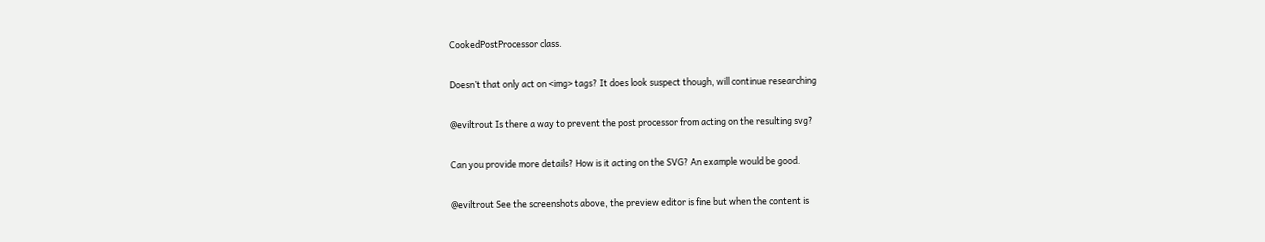CookedPostProcessor class.

Doesn’t that only act on <img> tags? It does look suspect though, will continue researching

@eviltrout Is there a way to prevent the post processor from acting on the resulting svg?

Can you provide more details? How is it acting on the SVG? An example would be good.

@eviltrout See the screenshots above, the preview editor is fine but when the content is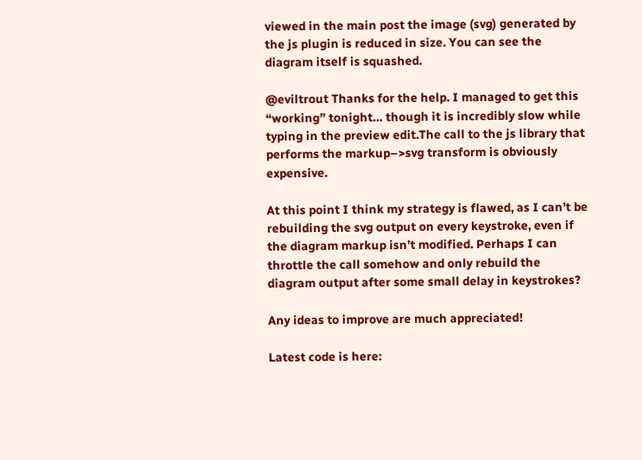viewed in the main post the image (svg) generated by the js plugin is reduced in size. You can see the diagram itself is squashed.

@eviltrout Thanks for the help. I managed to get this “working” tonight… though it is incredibly slow while typing in the preview edit.The call to the js library that performs the markup–>svg transform is obviously expensive.

At this point I think my strategy is flawed, as I can’t be rebuilding the svg output on every keystroke, even if the diagram markup isn’t modified. Perhaps I can throttle the call somehow and only rebuild the diagram output after some small delay in keystrokes?

Any ideas to improve are much appreciated!

Latest code is here: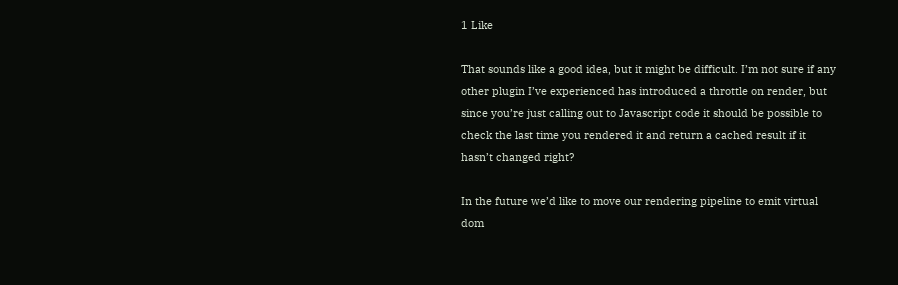1 Like

That sounds like a good idea, but it might be difficult. I’m not sure if any other plugin I’ve experienced has introduced a throttle on render, but since you’re just calling out to Javascript code it should be possible to check the last time you rendered it and return a cached result if it hasn’t changed right?

In the future we’d like to move our rendering pipeline to emit virtual dom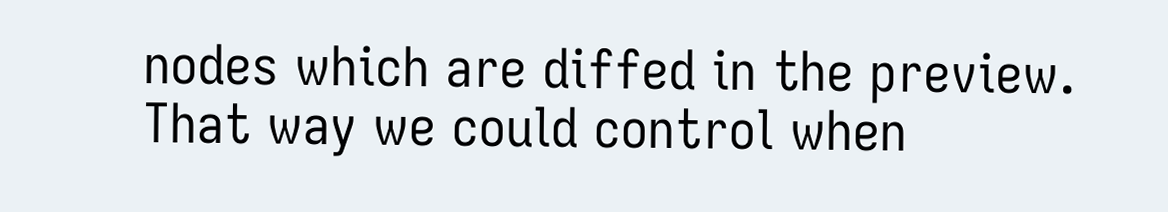nodes which are diffed in the preview. That way we could control when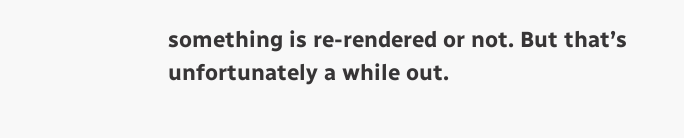something is re-rendered or not. But that’s unfortunately a while out.